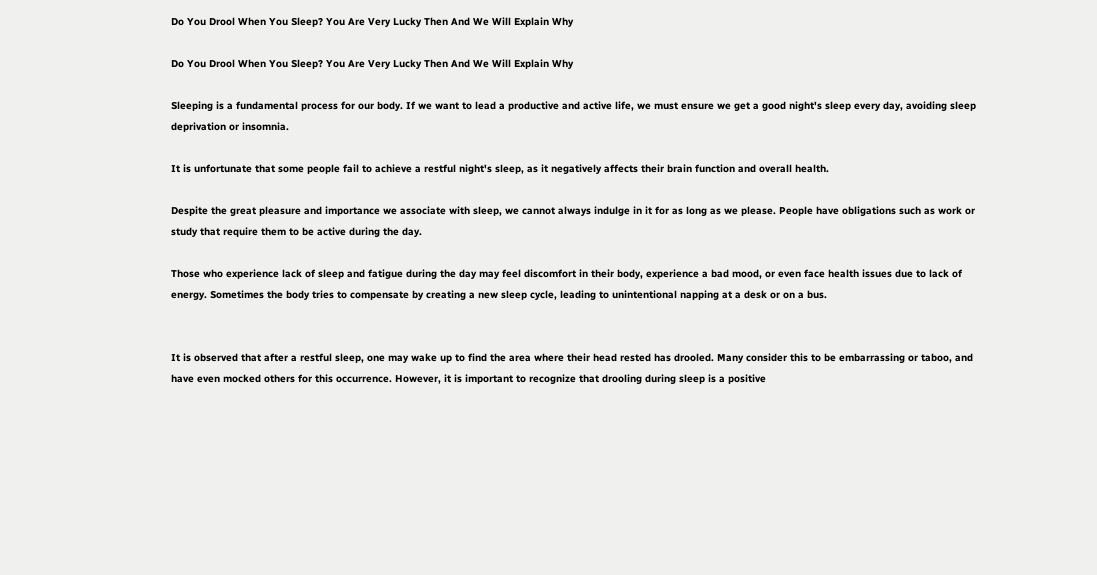Do You Drool When You Sleep? You Are Very Lucky Then And We Will Explain Why

Do You Drool When You Sleep? You Are Very Lucky Then And We Will Explain Why

Sleeping is a fundamental process for our body. If we want to lead a productive and active life, we must ensure we get a good night's sleep every day, avoiding sleep deprivation or insomnia.

It is unfortunate that some people fail to achieve a restful night's sleep, as it negatively affects their brain function and overall health.

Despite the great pleasure and importance we associate with sleep, we cannot always indulge in it for as long as we please. People have obligations such as work or study that require them to be active during the day.

Those who experience lack of sleep and fatigue during the day may feel discomfort in their body, experience a bad mood, or even face health issues due to lack of energy. Sometimes the body tries to compensate by creating a new sleep cycle, leading to unintentional napping at a desk or on a bus.


It is observed that after a restful sleep, one may wake up to find the area where their head rested has drooled. Many consider this to be embarrassing or taboo, and have even mocked others for this occurrence. However, it is important to recognize that drooling during sleep is a positive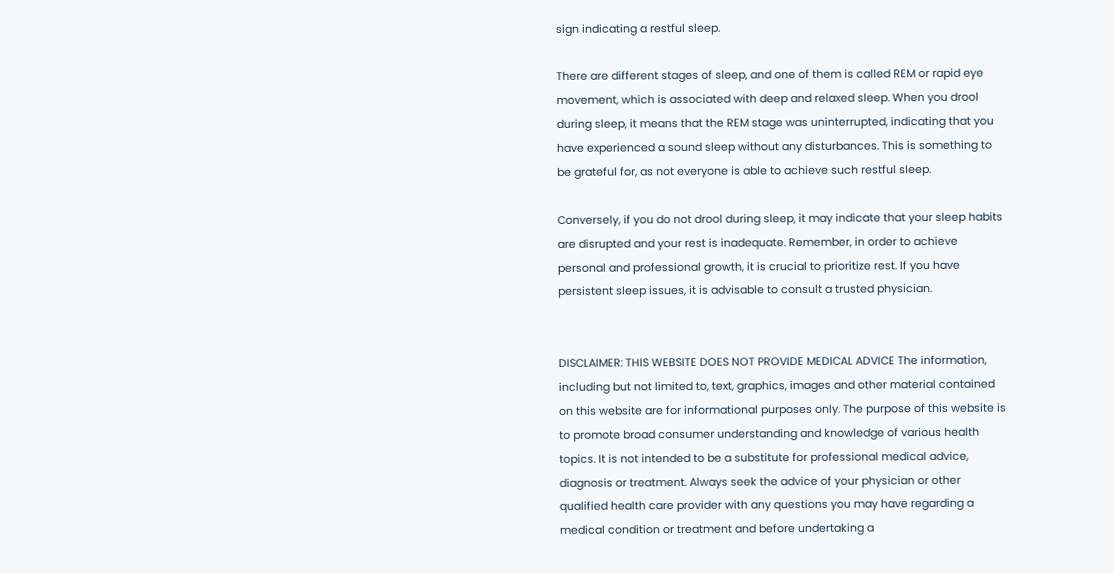sign indicating a restful sleep.

There are different stages of sleep, and one of them is called REM or rapid eye movement, which is associated with deep and relaxed sleep. When you drool during sleep, it means that the REM stage was uninterrupted, indicating that you have experienced a sound sleep without any disturbances. This is something to be grateful for, as not everyone is able to achieve such restful sleep.

Conversely, if you do not drool during sleep, it may indicate that your sleep habits are disrupted and your rest is inadequate. Remember, in order to achieve personal and professional growth, it is crucial to prioritize rest. If you have persistent sleep issues, it is advisable to consult a trusted physician.


DISCLAIMER: THIS WEBSITE DOES NOT PROVIDE MEDICAL ADVICE The information, including but not limited to, text, graphics, images and other material contained on this website are for informational purposes only. The purpose of this website is to promote broad consumer understanding and knowledge of various health topics. It is not intended to be a substitute for professional medical advice, diagnosis or treatment. Always seek the advice of your physician or other qualified health care provider with any questions you may have regarding a medical condition or treatment and before undertaking a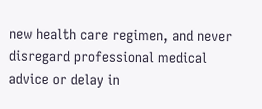new health care regimen, and never disregard professional medical advice or delay in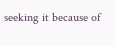seeking it because of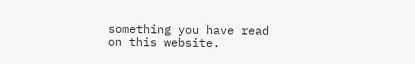something you have read on this website.